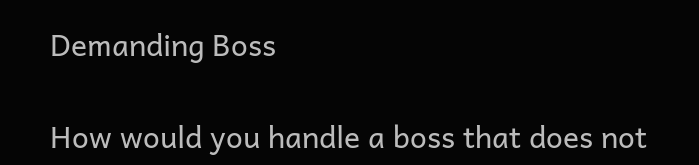Demanding Boss

How would you handle a boss that does not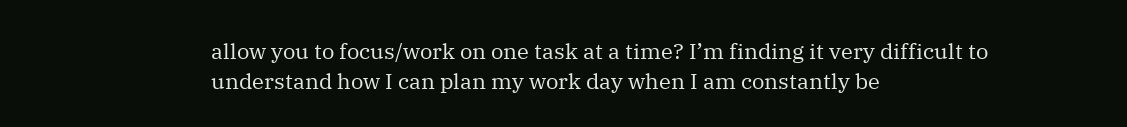allow you to focus/work on one task at a time? I’m finding it very difficult to understand how I can plan my work day when I am constantly be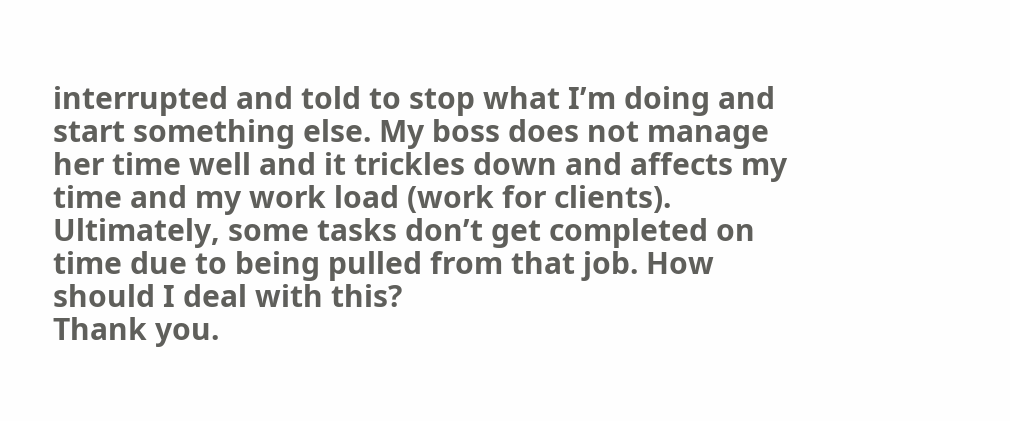interrupted and told to stop what I’m doing and start something else. My boss does not manage her time well and it trickles down and affects my time and my work load (work for clients). Ultimately, some tasks don’t get completed on time due to being pulled from that job. How should I deal with this?
Thank you.